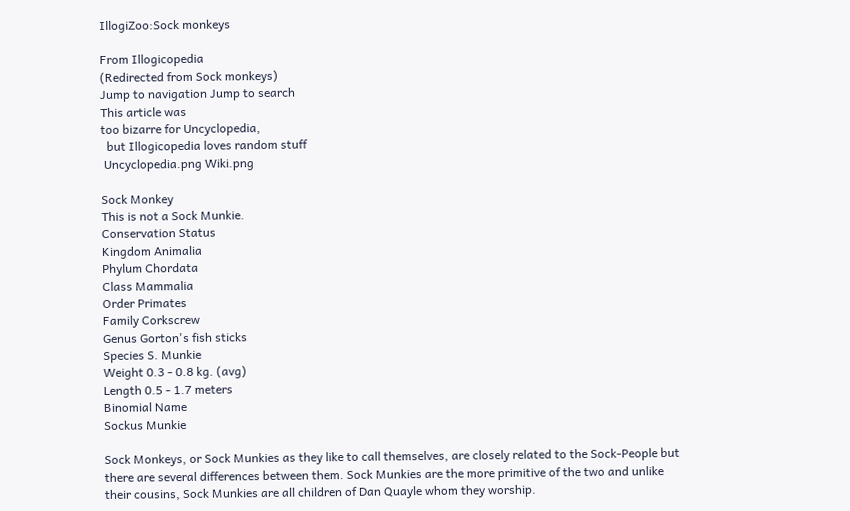IllogiZoo:Sock monkeys

From Illogicopedia
(Redirected from Sock monkeys)
Jump to navigation Jump to search
This article was
too bizarre for Uncyclopedia,
  but Illogicopedia loves random stuff
 Uncyclopedia.png Wiki.png

Sock Monkey
This is not a Sock Munkie.
Conservation Status
Kingdom Animalia
Phylum Chordata
Class Mammalia
Order Primates
Family Corkscrew
Genus Gorton's fish sticks
Species S. Munkie
Weight 0.3 - 0.8 kg. (avg)
Length 0.5 - 1.7 meters
Binomial Name
Sockus Munkie

Sock Monkeys, or Sock Munkies as they like to call themselves, are closely related to the Sock-People but there are several differences between them. Sock Munkies are the more primitive of the two and unlike their cousins, Sock Munkies are all children of Dan Quayle whom they worship.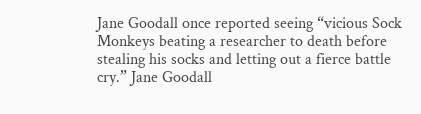Jane Goodall once reported seeing “vicious Sock Monkeys beating a researcher to death before stealing his socks and letting out a fierce battle cry.” Jane Goodall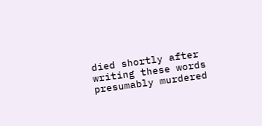died shortly after writing these words presumably murdered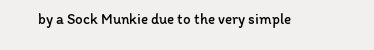by a Sock Munkie due to the very simple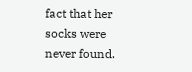fact that her socks were never found.